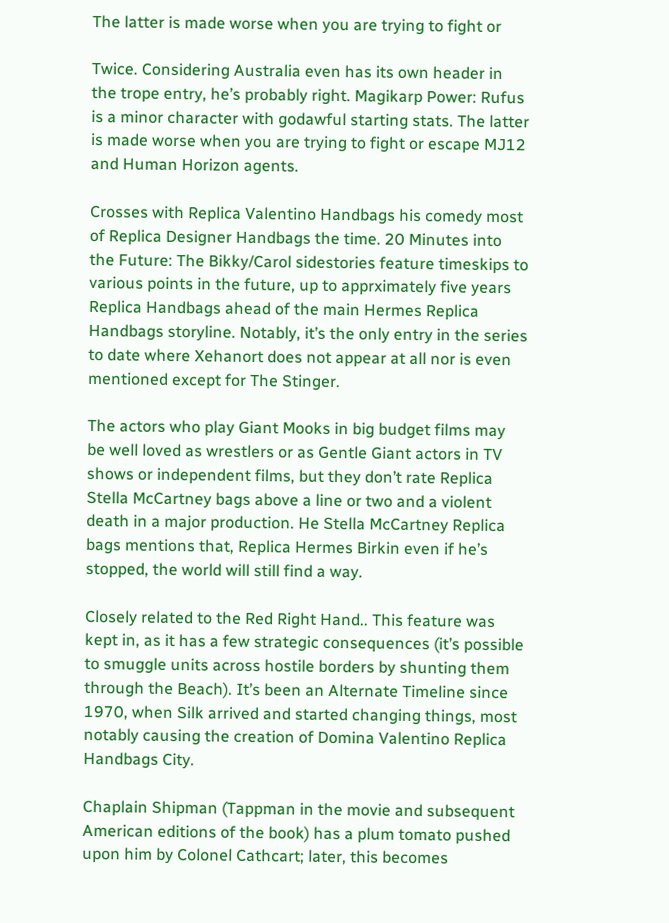The latter is made worse when you are trying to fight or

Twice. Considering Australia even has its own header in the trope entry, he’s probably right. Magikarp Power: Rufus is a minor character with godawful starting stats. The latter is made worse when you are trying to fight or escape MJ12 and Human Horizon agents.

Crosses with Replica Valentino Handbags his comedy most of Replica Designer Handbags the time. 20 Minutes into the Future: The Bikky/Carol sidestories feature timeskips to various points in the future, up to apprximately five years Replica Handbags ahead of the main Hermes Replica Handbags storyline. Notably, it’s the only entry in the series to date where Xehanort does not appear at all nor is even mentioned except for The Stinger.

The actors who play Giant Mooks in big budget films may be well loved as wrestlers or as Gentle Giant actors in TV shows or independent films, but they don’t rate Replica Stella McCartney bags above a line or two and a violent death in a major production. He Stella McCartney Replica bags mentions that, Replica Hermes Birkin even if he’s stopped, the world will still find a way.

Closely related to the Red Right Hand.. This feature was kept in, as it has a few strategic consequences (it’s possible to smuggle units across hostile borders by shunting them through the Beach). It’s been an Alternate Timeline since 1970, when Silk arrived and started changing things, most notably causing the creation of Domina Valentino Replica Handbags City.

Chaplain Shipman (Tappman in the movie and subsequent American editions of the book) has a plum tomato pushed upon him by Colonel Cathcart; later, this becomes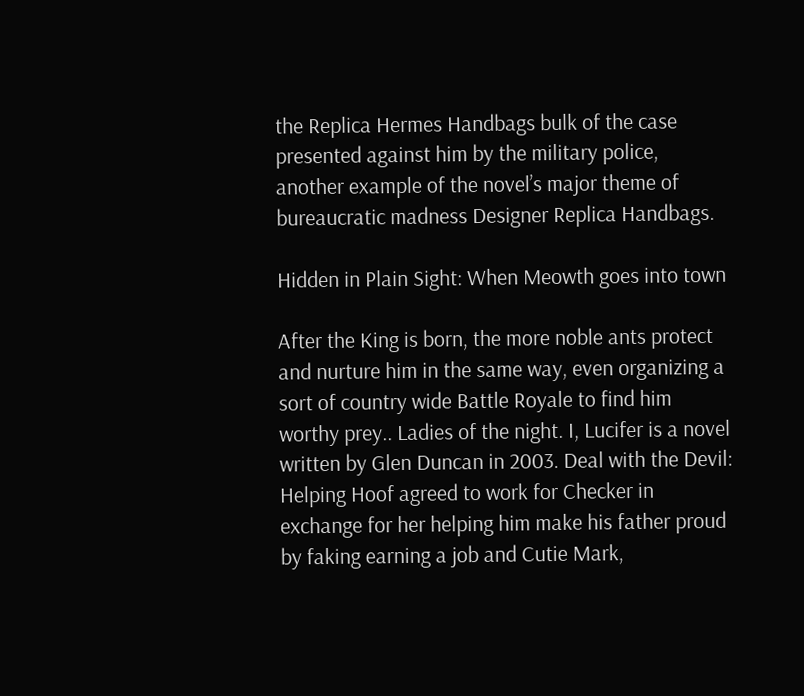the Replica Hermes Handbags bulk of the case presented against him by the military police, another example of the novel’s major theme of bureaucratic madness Designer Replica Handbags.

Hidden in Plain Sight: When Meowth goes into town

After the King is born, the more noble ants protect and nurture him in the same way, even organizing a sort of country wide Battle Royale to find him worthy prey.. Ladies of the night. I, Lucifer is a novel written by Glen Duncan in 2003. Deal with the Devil: Helping Hoof agreed to work for Checker in exchange for her helping him make his father proud by faking earning a job and Cutie Mark,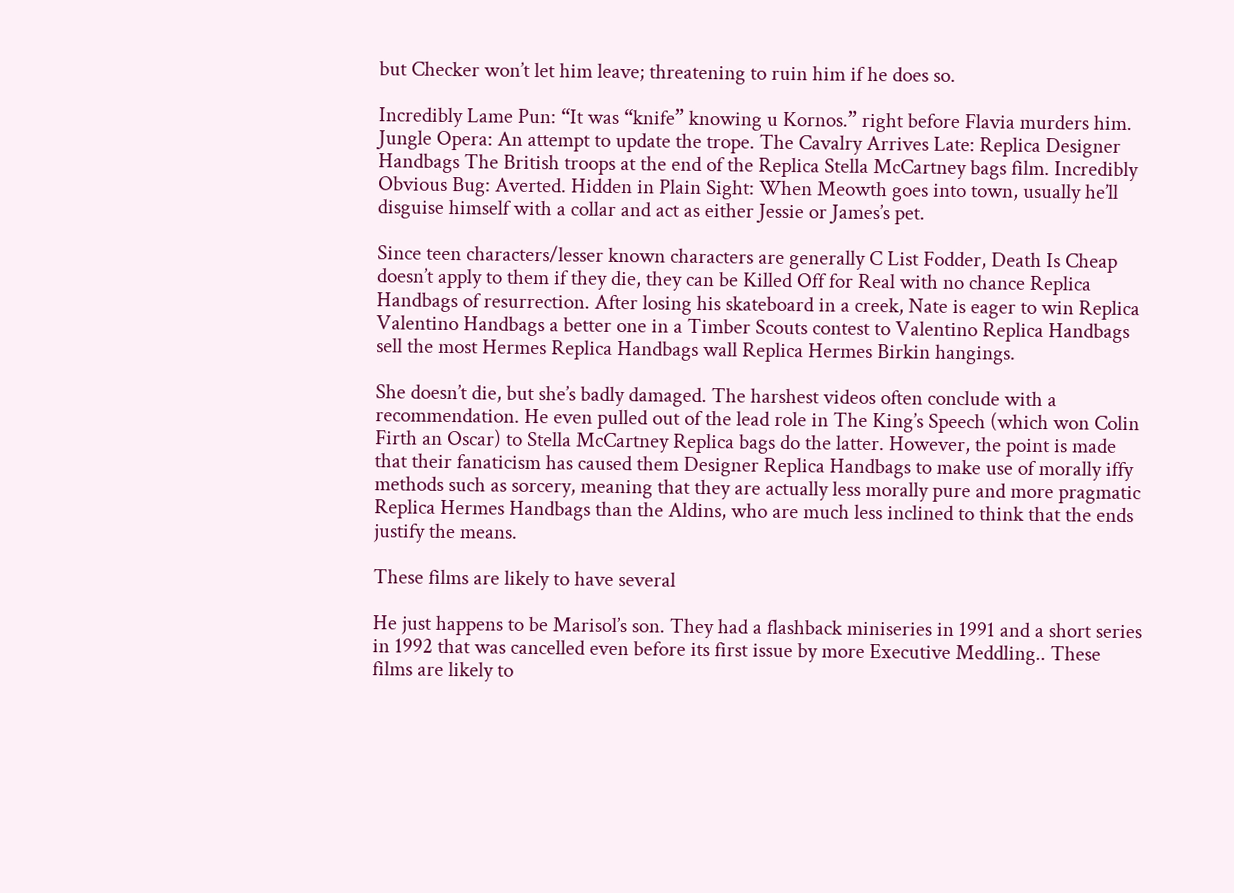but Checker won’t let him leave; threatening to ruin him if he does so.

Incredibly Lame Pun: “It was “knife” knowing u Kornos.” right before Flavia murders him. Jungle Opera: An attempt to update the trope. The Cavalry Arrives Late: Replica Designer Handbags The British troops at the end of the Replica Stella McCartney bags film. Incredibly Obvious Bug: Averted. Hidden in Plain Sight: When Meowth goes into town, usually he’ll disguise himself with a collar and act as either Jessie or James’s pet.

Since teen characters/lesser known characters are generally C List Fodder, Death Is Cheap doesn’t apply to them if they die, they can be Killed Off for Real with no chance Replica Handbags of resurrection. After losing his skateboard in a creek, Nate is eager to win Replica Valentino Handbags a better one in a Timber Scouts contest to Valentino Replica Handbags sell the most Hermes Replica Handbags wall Replica Hermes Birkin hangings.

She doesn’t die, but she’s badly damaged. The harshest videos often conclude with a recommendation. He even pulled out of the lead role in The King’s Speech (which won Colin Firth an Oscar) to Stella McCartney Replica bags do the latter. However, the point is made that their fanaticism has caused them Designer Replica Handbags to make use of morally iffy methods such as sorcery, meaning that they are actually less morally pure and more pragmatic Replica Hermes Handbags than the Aldins, who are much less inclined to think that the ends justify the means.

These films are likely to have several

He just happens to be Marisol’s son. They had a flashback miniseries in 1991 and a short series in 1992 that was cancelled even before its first issue by more Executive Meddling.. These films are likely to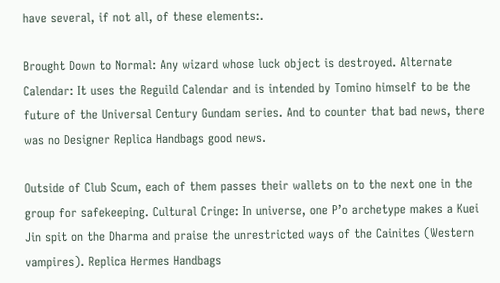have several, if not all, of these elements:.

Brought Down to Normal: Any wizard whose luck object is destroyed. Alternate Calendar: It uses the Reguild Calendar and is intended by Tomino himself to be the future of the Universal Century Gundam series. And to counter that bad news, there was no Designer Replica Handbags good news.

Outside of Club Scum, each of them passes their wallets on to the next one in the group for safekeeping. Cultural Cringe: In universe, one P’o archetype makes a Kuei Jin spit on the Dharma and praise the unrestricted ways of the Cainites (Western vampires). Replica Hermes Handbags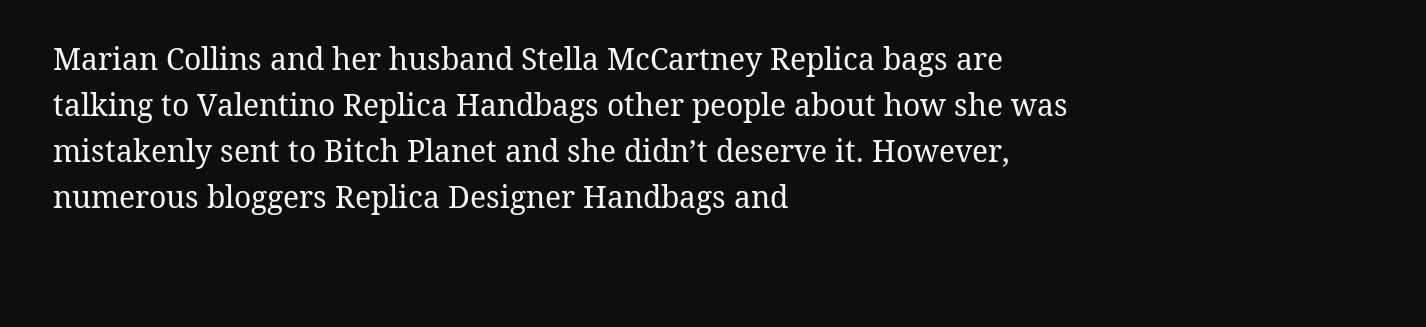Marian Collins and her husband Stella McCartney Replica bags are talking to Valentino Replica Handbags other people about how she was mistakenly sent to Bitch Planet and she didn’t deserve it. However, numerous bloggers Replica Designer Handbags and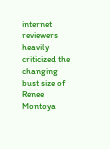internet reviewers heavily criticized the changing bust size of Renee Montoya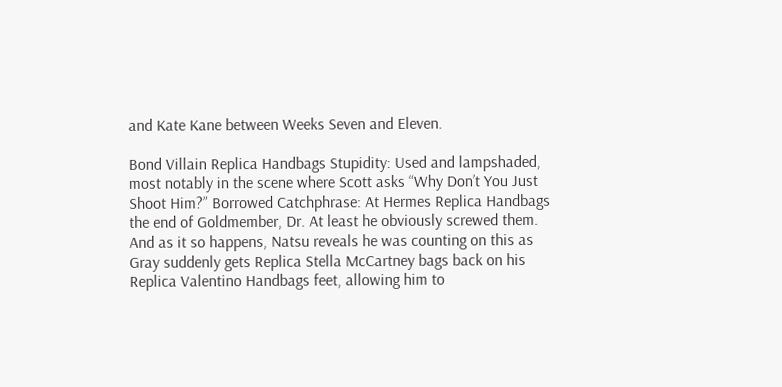and Kate Kane between Weeks Seven and Eleven.

Bond Villain Replica Handbags Stupidity: Used and lampshaded, most notably in the scene where Scott asks “Why Don’t You Just Shoot Him?” Borrowed Catchphrase: At Hermes Replica Handbags the end of Goldmember, Dr. At least he obviously screwed them. And as it so happens, Natsu reveals he was counting on this as Gray suddenly gets Replica Stella McCartney bags back on his Replica Valentino Handbags feet, allowing him to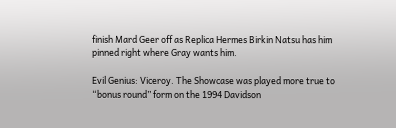finish Mard Geer off as Replica Hermes Birkin Natsu has him pinned right where Gray wants him.

Evil Genius: Viceroy. The Showcase was played more true to “bonus round” form on the 1994 Davidson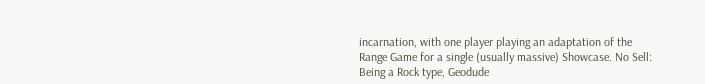incarnation, with one player playing an adaptation of the Range Game for a single (usually massive) Showcase. No Sell: Being a Rock type, Geodude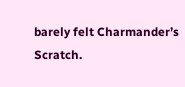barely felt Charmander’s Scratch.